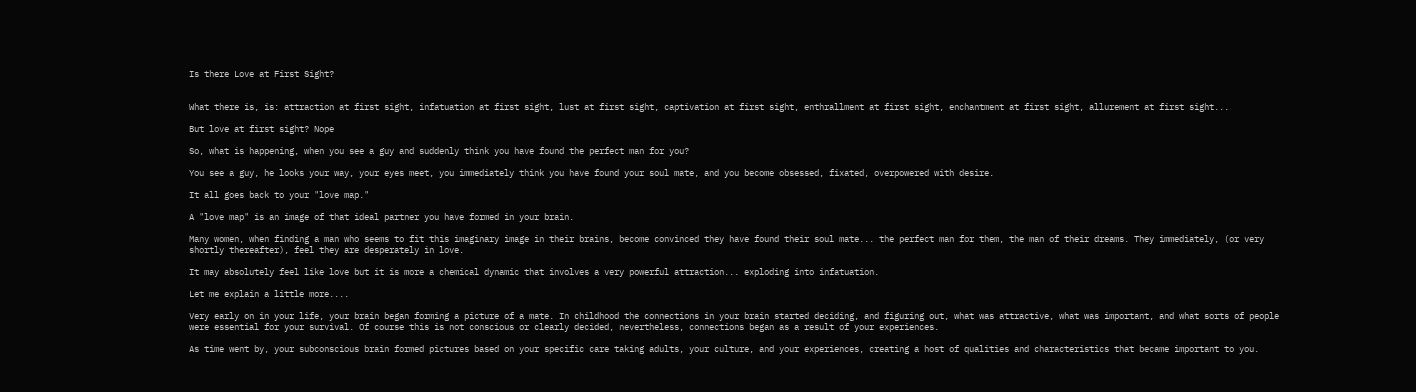Is there Love at First Sight?


What there is, is: attraction at first sight, infatuation at first sight, lust at first sight, captivation at first sight, enthrallment at first sight, enchantment at first sight, allurement at first sight...

But love at first sight? Nope

So, what is happening, when you see a guy and suddenly think you have found the perfect man for you?

You see a guy, he looks your way, your eyes meet, you immediately think you have found your soul mate, and you become obsessed, fixated, overpowered with desire.

It all goes back to your "love map."

A "love map" is an image of that ideal partner you have formed in your brain.

Many women, when finding a man who seems to fit this imaginary image in their brains, become convinced they have found their soul mate... the perfect man for them, the man of their dreams. They immediately, (or very shortly thereafter), feel they are desperately in love.

It may absolutely feel like love but it is more a chemical dynamic that involves a very powerful attraction... exploding into infatuation.

Let me explain a little more....

Very early on in your life, your brain began forming a picture of a mate. In childhood the connections in your brain started deciding, and figuring out, what was attractive, what was important, and what sorts of people were essential for your survival. Of course this is not conscious or clearly decided, nevertheless, connections began as a result of your experiences.

As time went by, your subconscious brain formed pictures based on your specific care taking adults, your culture, and your experiences, creating a host of qualities and characteristics that became important to you.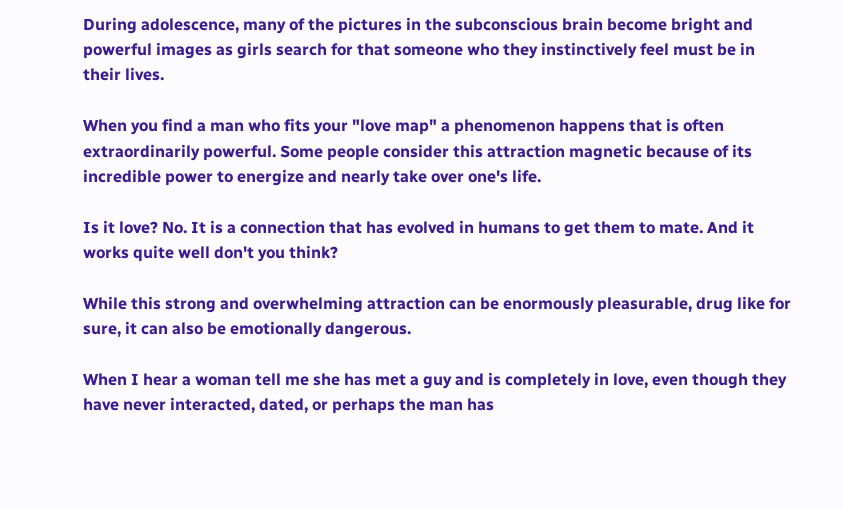During adolescence, many of the pictures in the subconscious brain become bright and powerful images as girls search for that someone who they instinctively feel must be in their lives.

When you find a man who fits your "love map" a phenomenon happens that is often extraordinarily powerful. Some people consider this attraction magnetic because of its incredible power to energize and nearly take over one's life.

Is it love? No. It is a connection that has evolved in humans to get them to mate. And it works quite well don't you think?

While this strong and overwhelming attraction can be enormously pleasurable, drug like for sure, it can also be emotionally dangerous.

When I hear a woman tell me she has met a guy and is completely in love, even though they have never interacted, dated, or perhaps the man has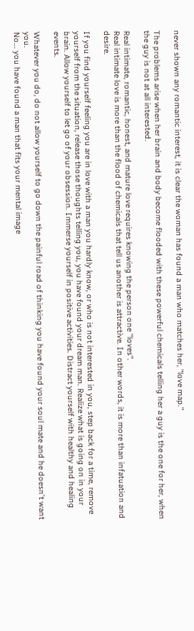never shown any romantic interest, it is clear the woman has found a man who matches her, "love map."

The problems arise when her brain and body become flooded with these powerful chemicals telling her a guy is the one for her, when the guy is not at all interested.

Real intimate, romantic, honest, and mature love requires knowing the person one "loves".
Real intimate love is more than the flood of chemicals that tell us another is attractive. In other words, it is more than infatuation and desire.

If you find yourself feeling you are in love with a man you hardly know, or who is not interested in you, step back for a time, remove yourself from the situation, release those thoughts telling you, you have found your dream man. Realize what is going on in your brain. Allow yourself to let go of your obsession. Immerse yourself in positive activities. Distract yourself with healthy and healing events.

Whatever you do, do not allow yourself to go down the painful road of thinking you have found your soul mate and he doesn't want you.
No... you have found a man that fits your mental image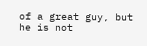of a great guy, but he is not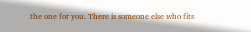the one for you. There is someone else who fits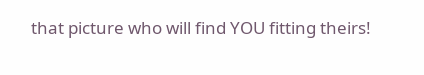that picture who will find YOU fitting theirs!